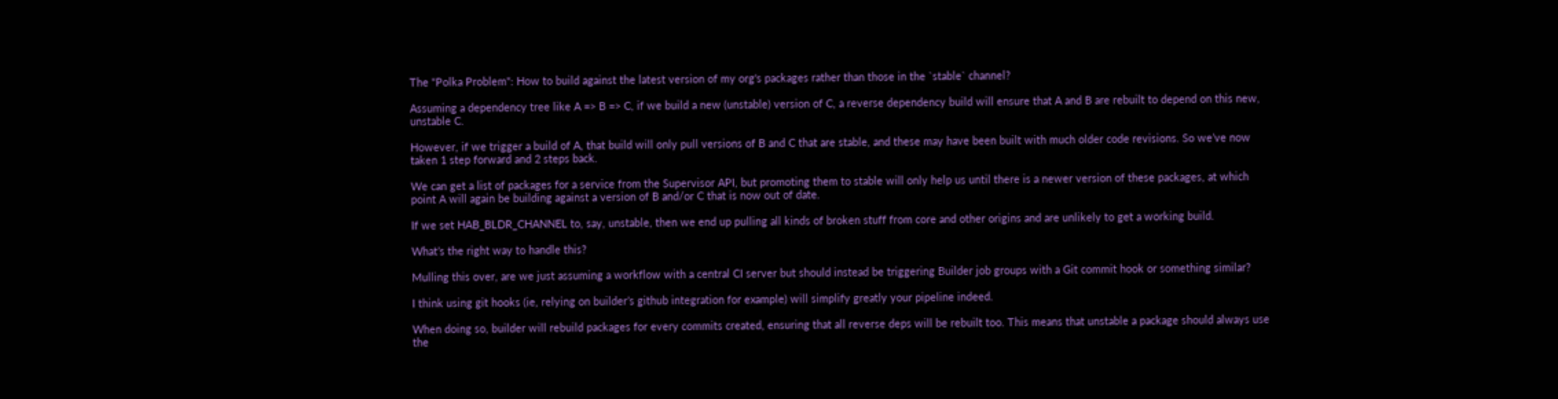The "Polka Problem": How to build against the latest version of my org's packages rather than those in the `stable` channel?

Assuming a dependency tree like A => B => C, if we build a new (unstable) version of C, a reverse dependency build will ensure that A and B are rebuilt to depend on this new, unstable C.

However, if we trigger a build of A, that build will only pull versions of B and C that are stable, and these may have been built with much older code revisions. So we’ve now taken 1 step forward and 2 steps back.

We can get a list of packages for a service from the Supervisor API, but promoting them to stable will only help us until there is a newer version of these packages, at which point A will again be building against a version of B and/or C that is now out of date.

If we set HAB_BLDR_CHANNEL to, say, unstable, then we end up pulling all kinds of broken stuff from core and other origins and are unlikely to get a working build.

What’s the right way to handle this?

Mulling this over, are we just assuming a workflow with a central CI server but should instead be triggering Builder job groups with a Git commit hook or something similar?

I think using git hooks (ie, relying on builder’s github integration for example) will simplify greatly your pipeline indeed.

When doing so, builder will rebuild packages for every commits created, ensuring that all reverse deps will be rebuilt too. This means that unstable a package should always use the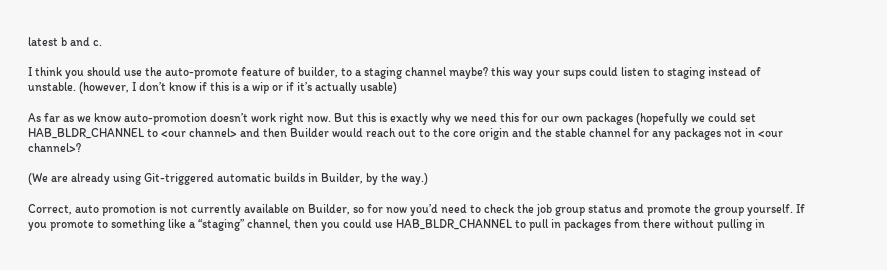latest b and c.

I think you should use the auto-promote feature of builder, to a staging channel maybe? this way your sups could listen to staging instead of unstable. (however, I don’t know if this is a wip or if it’s actually usable)

As far as we know auto-promotion doesn’t work right now. But this is exactly why we need this for our own packages (hopefully we could set HAB_BLDR_CHANNEL to <our channel> and then Builder would reach out to the core origin and the stable channel for any packages not in <our channel>?

(We are already using Git-triggered automatic builds in Builder, by the way.)

Correct, auto promotion is not currently available on Builder, so for now you’d need to check the job group status and promote the group yourself. If you promote to something like a “staging” channel, then you could use HAB_BLDR_CHANNEL to pull in packages from there without pulling in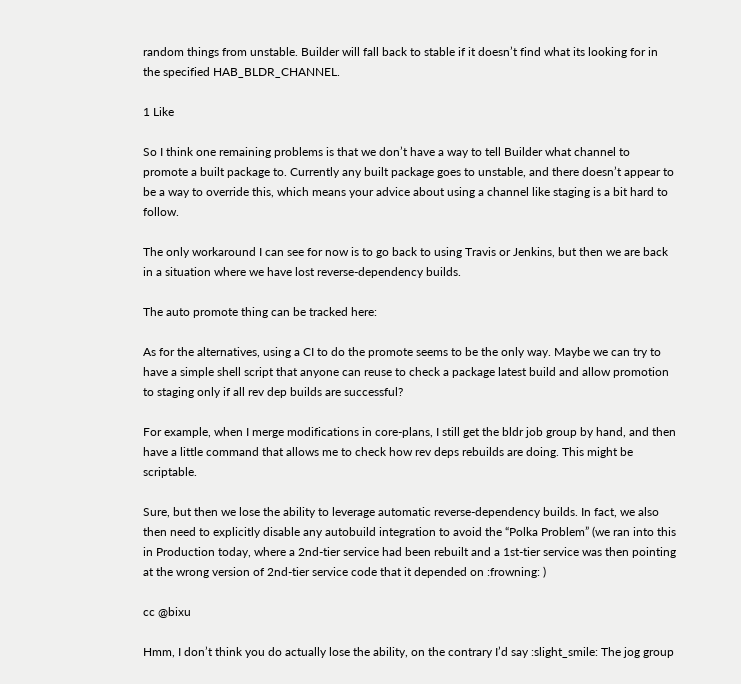random things from unstable. Builder will fall back to stable if it doesn’t find what its looking for in the specified HAB_BLDR_CHANNEL.

1 Like

So I think one remaining problems is that we don’t have a way to tell Builder what channel to promote a built package to. Currently any built package goes to unstable, and there doesn’t appear to be a way to override this, which means your advice about using a channel like staging is a bit hard to follow.

The only workaround I can see for now is to go back to using Travis or Jenkins, but then we are back in a situation where we have lost reverse-dependency builds.

The auto promote thing can be tracked here:

As for the alternatives, using a CI to do the promote seems to be the only way. Maybe we can try to have a simple shell script that anyone can reuse to check a package latest build and allow promotion to staging only if all rev dep builds are successful?

For example, when I merge modifications in core-plans, I still get the bldr job group by hand, and then have a little command that allows me to check how rev deps rebuilds are doing. This might be scriptable.

Sure, but then we lose the ability to leverage automatic reverse-dependency builds. In fact, we also then need to explicitly disable any autobuild integration to avoid the “Polka Problem” (we ran into this in Production today, where a 2nd-tier service had been rebuilt and a 1st-tier service was then pointing at the wrong version of 2nd-tier service code that it depended on :frowning: )

cc @bixu

Hmm, I don’t think you do actually lose the ability, on the contrary I’d say :slight_smile: The jog group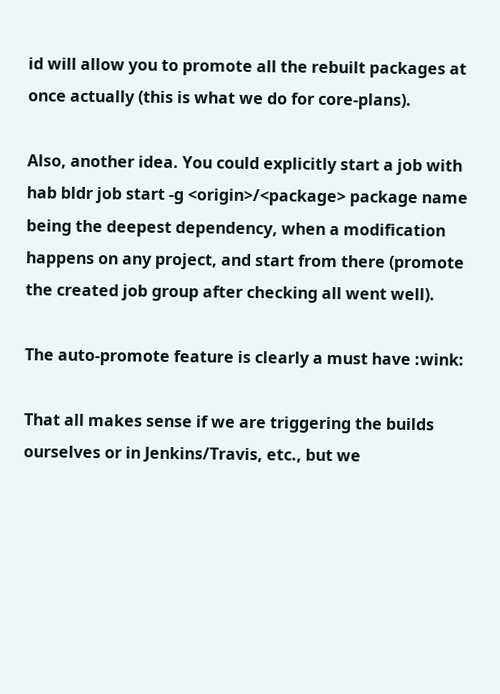id will allow you to promote all the rebuilt packages at once actually (this is what we do for core-plans).

Also, another idea. You could explicitly start a job with hab bldr job start -g <origin>/<package> package name being the deepest dependency, when a modification happens on any project, and start from there (promote the created job group after checking all went well).

The auto-promote feature is clearly a must have :wink:

That all makes sense if we are triggering the builds ourselves or in Jenkins/Travis, etc., but we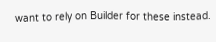want to rely on Builder for these instead.